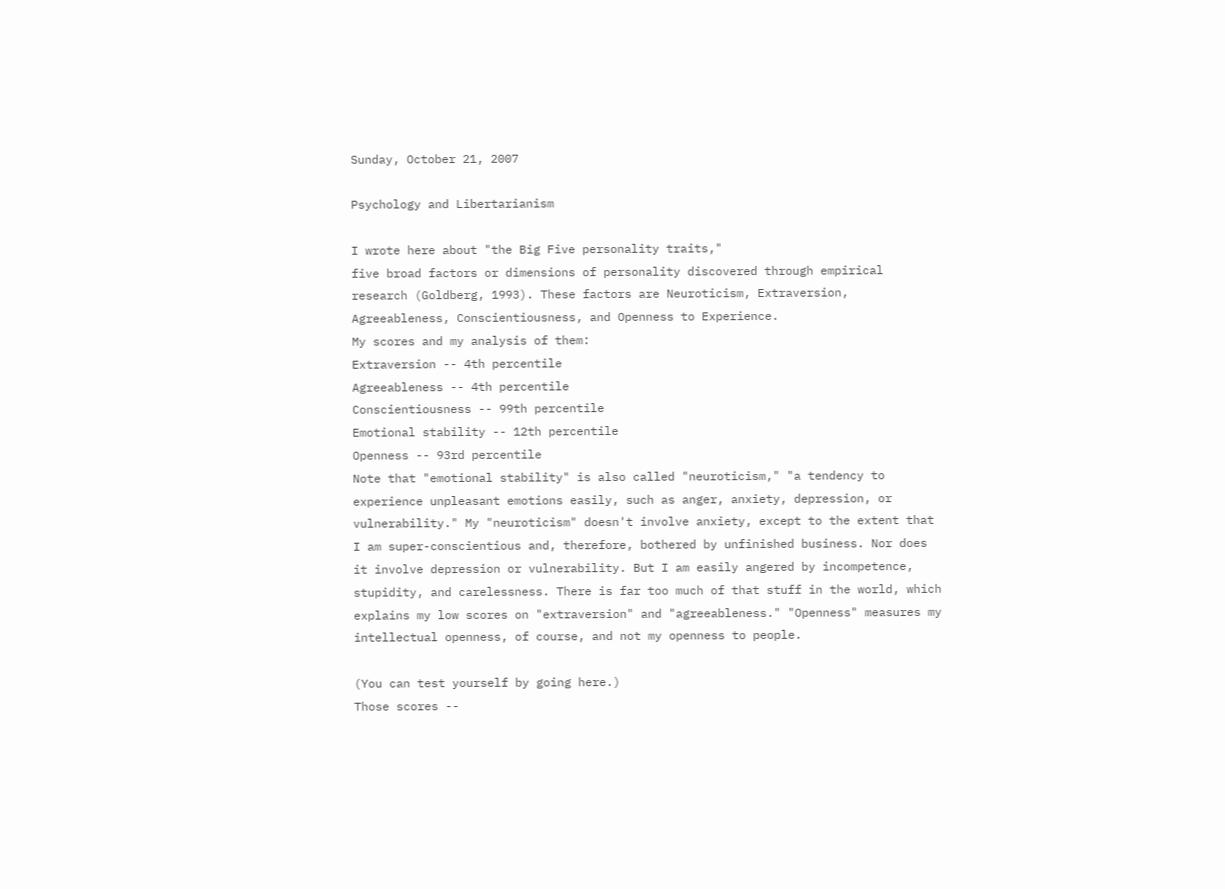Sunday, October 21, 2007

Psychology and Libertarianism

I wrote here about "the Big Five personality traits,"
five broad factors or dimensions of personality discovered through empirical research (Goldberg, 1993). These factors are Neuroticism, Extraversion, Agreeableness, Conscientiousness, and Openness to Experience.
My scores and my analysis of them:
Extraversion -- 4th percentile
Agreeableness -- 4th percentile
Conscientiousness -- 99th percentile
Emotional stability -- 12th percentile
Openness -- 93rd percentile
Note that "emotional stability" is also called "neuroticism," "a tendency to experience unpleasant emotions easily, such as anger, anxiety, depression, or vulnerability." My "neuroticism" doesn't involve anxiety, except to the extent that I am super-conscientious and, therefore, bothered by unfinished business. Nor does it involve depression or vulnerability. But I am easily angered by incompetence, stupidity, and carelessness. There is far too much of that stuff in the world, which explains my low scores on "extraversion" and "agreeableness." "Openness" measures my intellectual openness, of course, and not my openness to people.

(You can test yourself by going here.)
Those scores --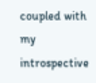coupled with my introspective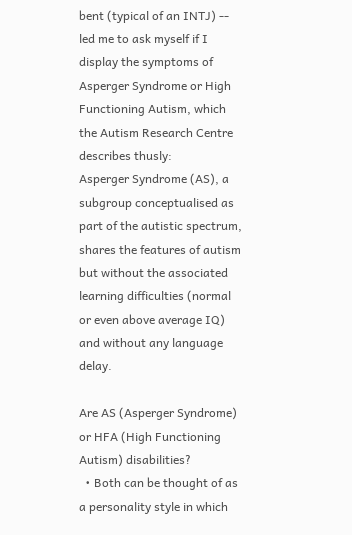bent (typical of an INTJ) -- led me to ask myself if I display the symptoms of Asperger Syndrome or High Functioning Autism, which the Autism Research Centre describes thusly:
Asperger Syndrome (AS), a subgroup conceptualised as part of the autistic spectrum, shares the features of autism but without the associated learning difficulties (normal or even above average IQ) and without any language delay.

Are AS (Asperger Syndrome) or HFA (High Functioning Autism) disabilities?
  • Both can be thought of as a personality style in which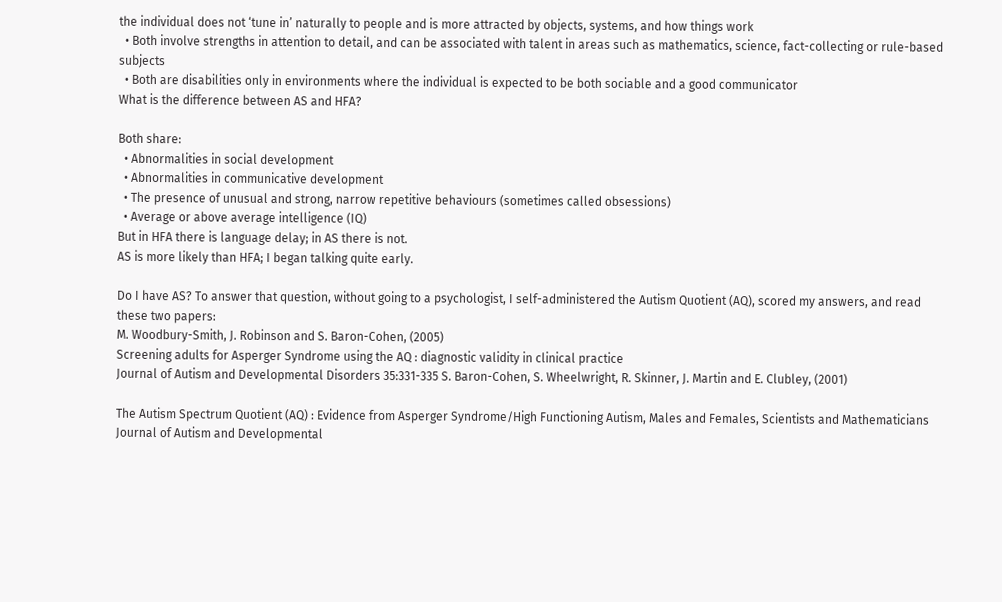the individual does not ‘tune in’ naturally to people and is more attracted by objects, systems, and how things work
  • Both involve strengths in attention to detail, and can be associated with talent in areas such as mathematics, science, fact-collecting or rule-based subjects
  • Both are disabilities only in environments where the individual is expected to be both sociable and a good communicator
What is the difference between AS and HFA?

Both share:
  • Abnormalities in social development
  • Abnormalities in communicative development
  • The presence of unusual and strong, narrow repetitive behaviours (sometimes called obsessions)
  • Average or above average intelligence (IQ)
But in HFA there is language delay; in AS there is not.
AS is more likely than HFA; I began talking quite early.

Do I have AS? To answer that question, without going to a psychologist, I self-administered the Autism Quotient (AQ), scored my answers, and read these two papers:
M. Woodbury-Smith, J. Robinson and S. Baron-Cohen, (2005)
Screening adults for Asperger Syndrome using the AQ : diagnostic validity in clinical practice
Journal of Autism and Developmental Disorders 35:331-335 S. Baron-Cohen, S. Wheelwright, R. Skinner, J. Martin and E. Clubley, (2001)

The Autism Spectrum Quotient (AQ) : Evidence from Asperger Syndrome/High Functioning Autism, Males and Females, Scientists and Mathematicians
Journal of Autism and Developmental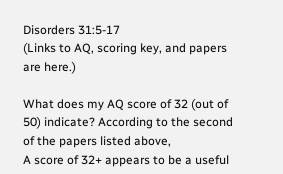Disorders 31:5-17
(Links to AQ, scoring key, and papers are here.)

What does my AQ score of 32 (out of 50) indicate? According to the second of the papers listed above,
A score of 32+ appears to be a useful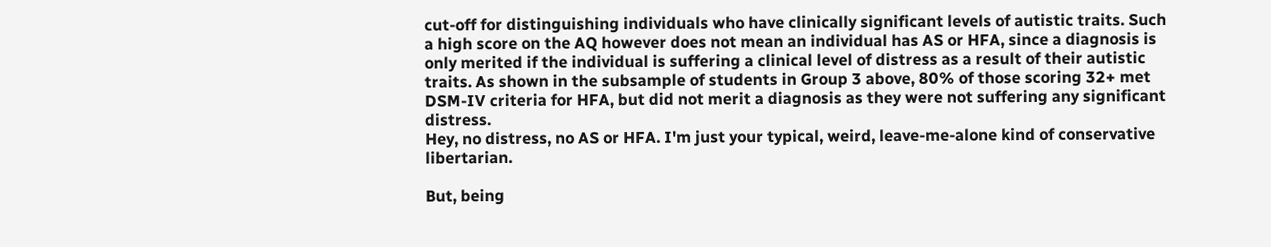cut-off for distinguishing individuals who have clinically significant levels of autistic traits. Such a high score on the AQ however does not mean an individual has AS or HFA, since a diagnosis is only merited if the individual is suffering a clinical level of distress as a result of their autistic traits. As shown in the subsample of students in Group 3 above, 80% of those scoring 32+ met DSM-IV criteria for HFA, but did not merit a diagnosis as they were not suffering any significant distress.
Hey, no distress, no AS or HFA. I'm just your typical, weird, leave-me-alone kind of conservative libertarian.

But, being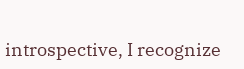introspective, I recognize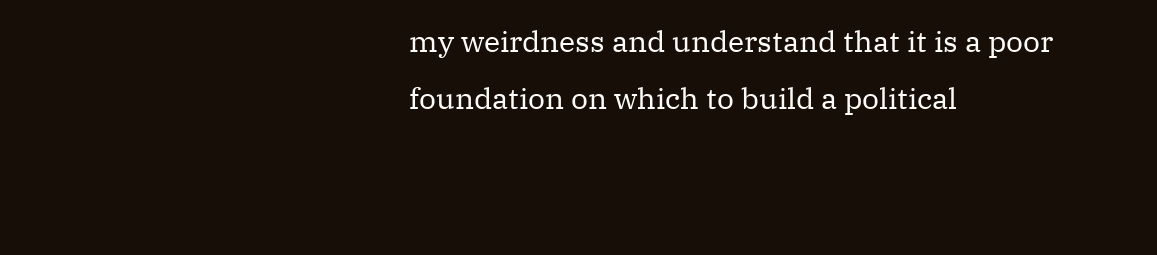my weirdness and understand that it is a poor foundation on which to build a political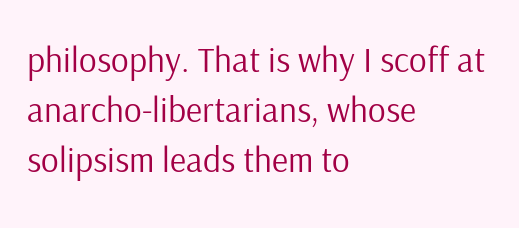philosophy. That is why I scoff at anarcho-libertarians, whose solipsism leads them to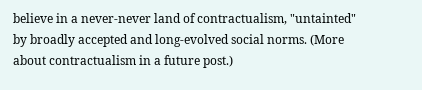believe in a never-never land of contractualism, "untainted" by broadly accepted and long-evolved social norms. (More about contractualism in a future post.)